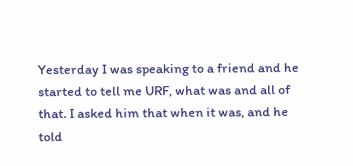Yesterday I was speaking to a friend and he started to tell me URF, what was and all of that. I asked him that when it was, and he told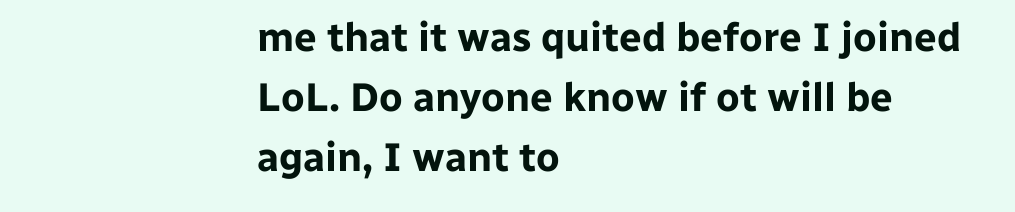me that it was quited before I joined LoL. Do anyone know if ot will be again, I want to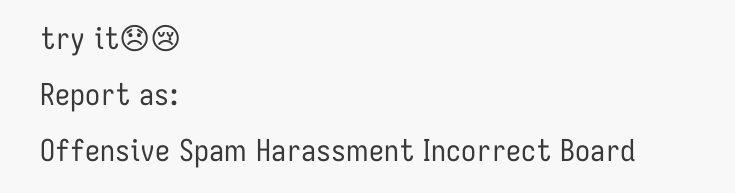try it😞😢
Report as:
Offensive Spam Harassment Incorrect Board